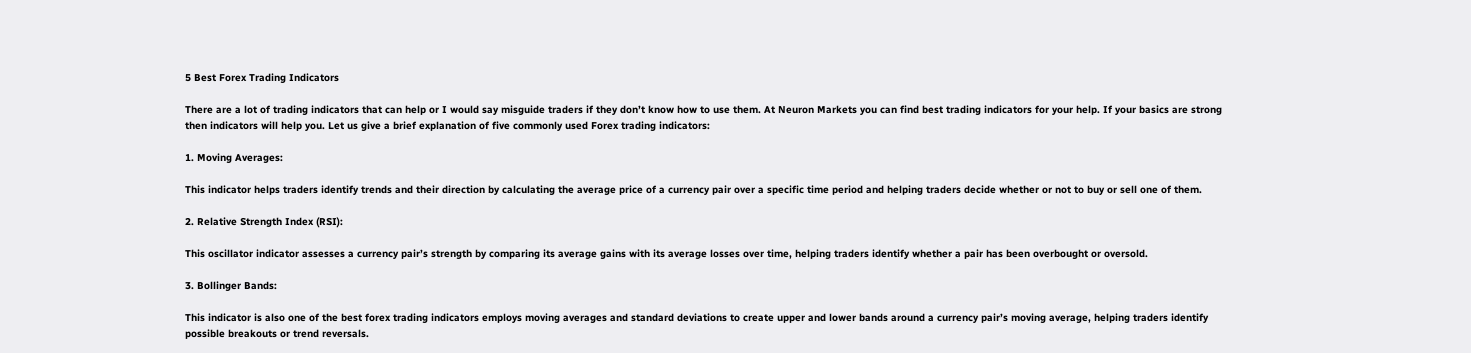5 Best Forex Trading Indicators

There are a lot of trading indicators that can help or I would say misguide traders if they don’t know how to use them. At Neuron Markets you can find best trading indicators for your help. If your basics are strong then indicators will help you. Let us give a brief explanation of five commonly used Forex trading indicators:

1. Moving Averages:

This indicator helps traders identify trends and their direction by calculating the average price of a currency pair over a specific time period and helping traders decide whether or not to buy or sell one of them.

2. Relative Strength Index (RSI):

This oscillator indicator assesses a currency pair’s strength by comparing its average gains with its average losses over time, helping traders identify whether a pair has been overbought or oversold.

3. Bollinger Bands:

This indicator is also one of the best forex trading indicators employs moving averages and standard deviations to create upper and lower bands around a currency pair’s moving average, helping traders identify possible breakouts or trend reversals.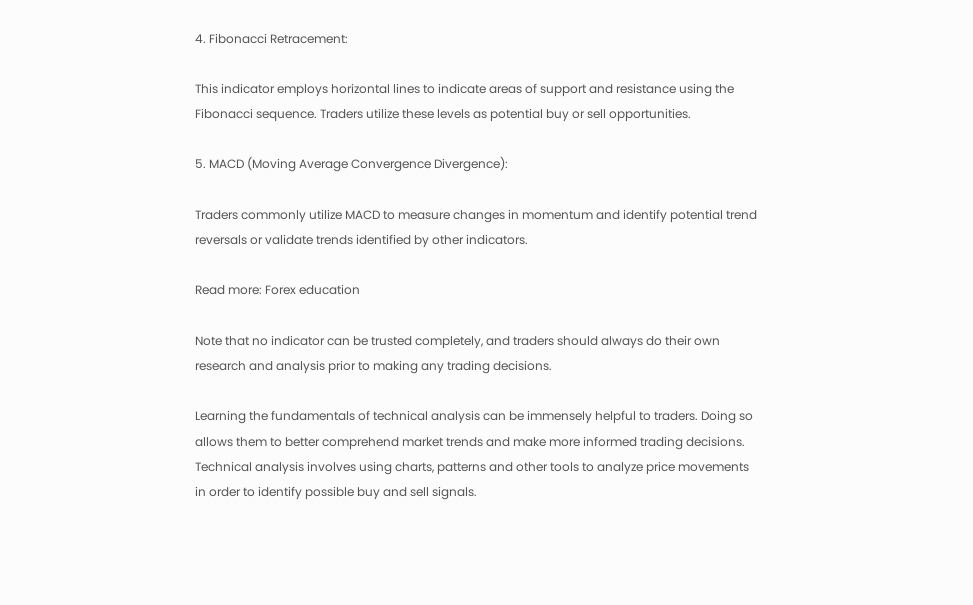4. Fibonacci Retracement:

This indicator employs horizontal lines to indicate areas of support and resistance using the Fibonacci sequence. Traders utilize these levels as potential buy or sell opportunities.

5. MACD (Moving Average Convergence Divergence):

Traders commonly utilize MACD to measure changes in momentum and identify potential trend reversals or validate trends identified by other indicators.

Read more: Forex education

Note that no indicator can be trusted completely, and traders should always do their own research and analysis prior to making any trading decisions.

Learning the fundamentals of technical analysis can be immensely helpful to traders. Doing so allows them to better comprehend market trends and make more informed trading decisions. Technical analysis involves using charts, patterns and other tools to analyze price movements in order to identify possible buy and sell signals.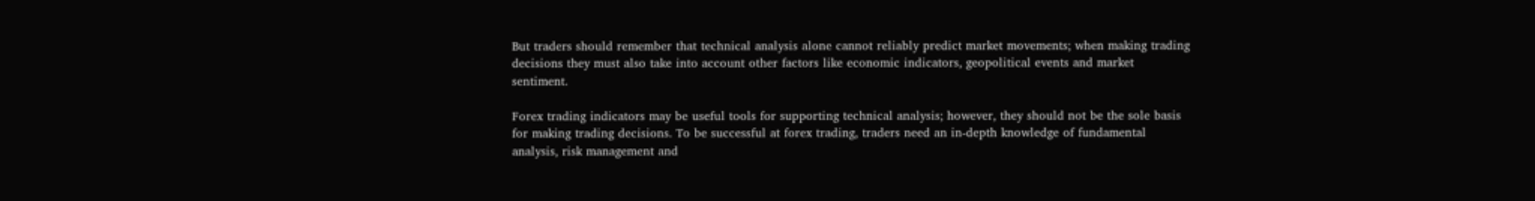But traders should remember that technical analysis alone cannot reliably predict market movements; when making trading decisions they must also take into account other factors like economic indicators, geopolitical events and market sentiment.

Forex trading indicators may be useful tools for supporting technical analysis; however, they should not be the sole basis for making trading decisions. To be successful at forex trading, traders need an in-depth knowledge of fundamental analysis, risk management and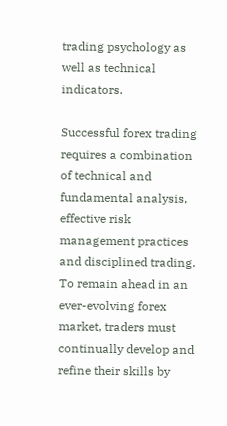trading psychology as well as technical indicators.

Successful forex trading requires a combination of technical and fundamental analysis, effective risk management practices and disciplined trading. To remain ahead in an ever-evolving forex market, traders must continually develop and refine their skills by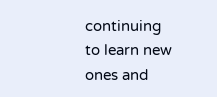continuing to learn new ones and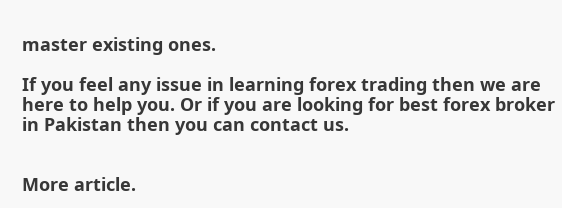master existing ones.

If you feel any issue in learning forex trading then we are here to help you. Or if you are looking for best forex broker in Pakistan then you can contact us.


More article.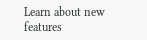Learn about new features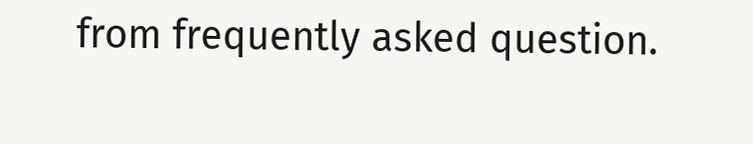from frequently asked question.